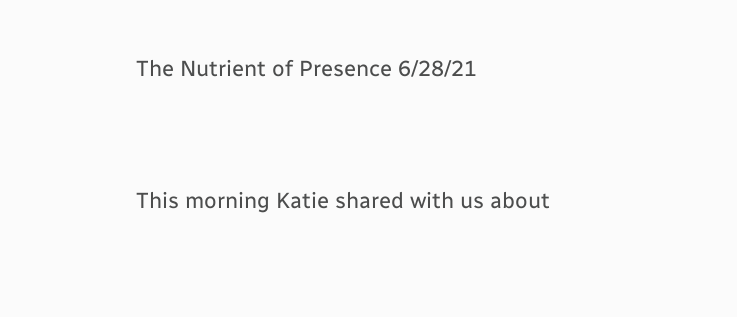The Nutrient of Presence 6/28/21


This morning Katie shared with us about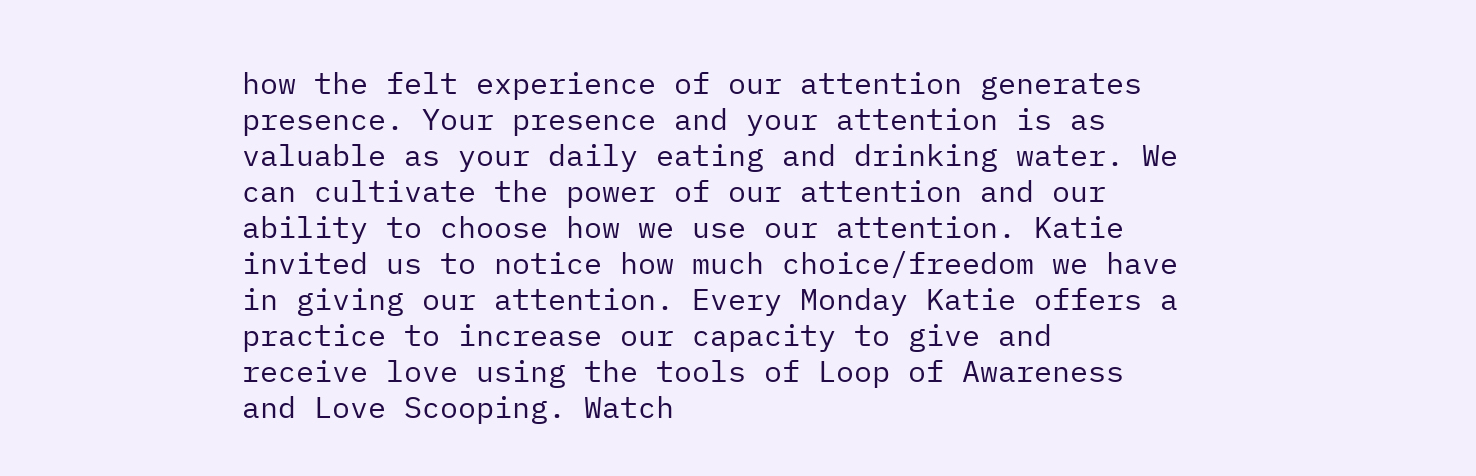how the felt experience of our attention generates presence. Your presence and your attention is as valuable as your daily eating and drinking water. We can cultivate the power of our attention and our ability to choose how we use our attention. Katie invited us to notice how much choice/freedom we have in giving our attention. Every Monday Katie offers a practice to increase our capacity to give and receive love using the tools of Loop of Awareness and Love Scooping. Watch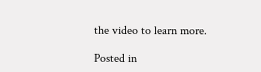the video to learn more.

Posted in